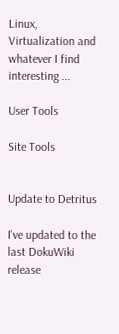Linux, Virtualization and whatever I find interesting ...

User Tools

Site Tools


Update to Detritus

I've updated to the last DokuWiki release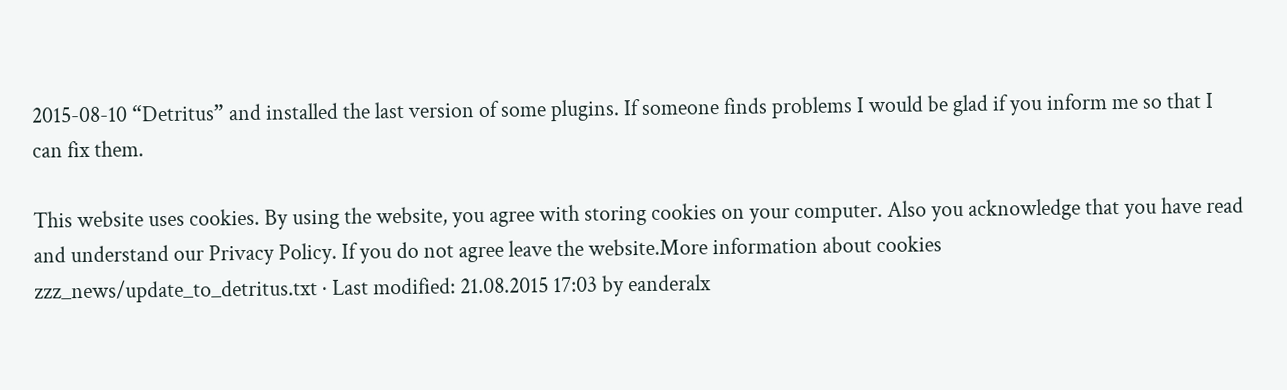2015-08-10 “Detritus” and installed the last version of some plugins. If someone finds problems I would be glad if you inform me so that I can fix them.

This website uses cookies. By using the website, you agree with storing cookies on your computer. Also you acknowledge that you have read and understand our Privacy Policy. If you do not agree leave the website.More information about cookies
zzz_news/update_to_detritus.txt · Last modified: 21.08.2015 17:03 by eanderalx